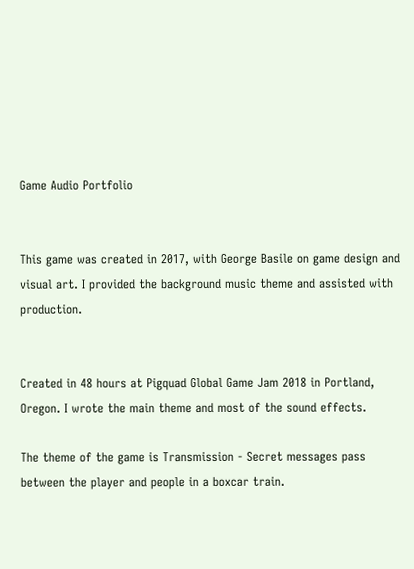Game Audio Portfolio


This game was created in 2017, with George Basile on game design and visual art. I provided the background music theme and assisted with production.


Created in 48 hours at Pigquad Global Game Jam 2018 in Portland, Oregon. I wrote the main theme and most of the sound effects.

The theme of the game is Transmission - Secret messages pass between the player and people in a boxcar train.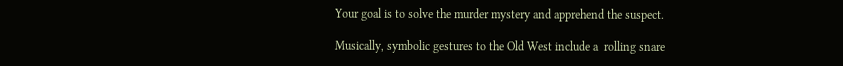Your goal is to solve the murder mystery and apprehend the suspect.

Musically, symbolic gestures to the Old West include a  rolling snare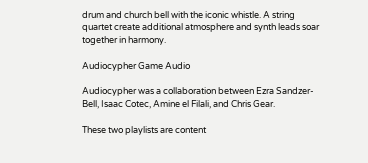drum and church bell with the iconic whistle. A string quartet create additional atmosphere and synth leads soar together in harmony.

Audiocypher Game Audio

Audiocypher was a collaboration between Ezra Sandzer-Bell, Isaac Cotec, Amine el Filali, and Chris Gear.

These two playlists are content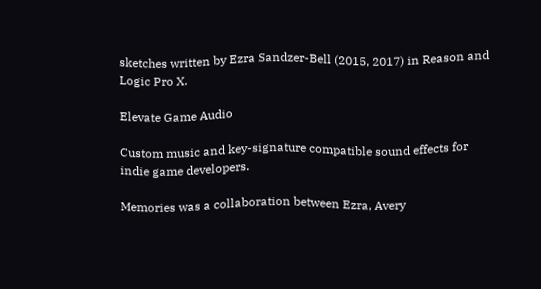sketches written by Ezra Sandzer-Bell (2015, 2017) in Reason and Logic Pro X.

Elevate Game Audio

Custom music and key-signature compatible sound effects for indie game developers.

Memories was a collaboration between Ezra, Avery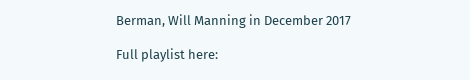Berman, Will Manning in December 2017

Full playlist here: